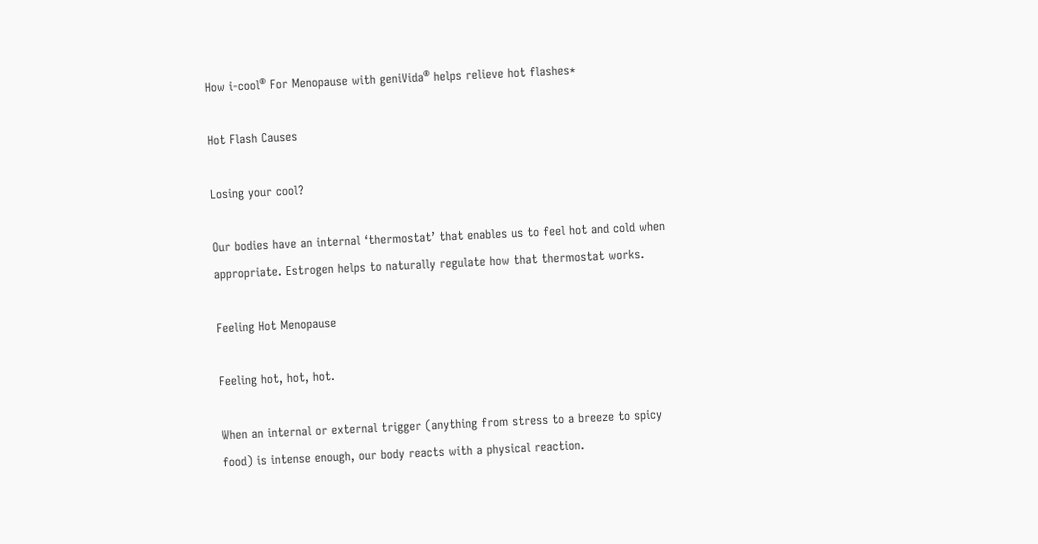How i-cool® For Menopause with geniVida® helps relieve hot flashes*

Hot Flash Causes

Losing your cool?

Our bodies have an internal ‘thermostat’ that enables us to feel hot and cold when appropriate. Estrogen helps to naturally regulate how that thermostat works.

Feeling Hot Menopause

Feeling hot, hot, hot.

When an internal or external trigger (anything from stress to a breeze to spicy food) is intense enough, our body reacts with a physical reaction.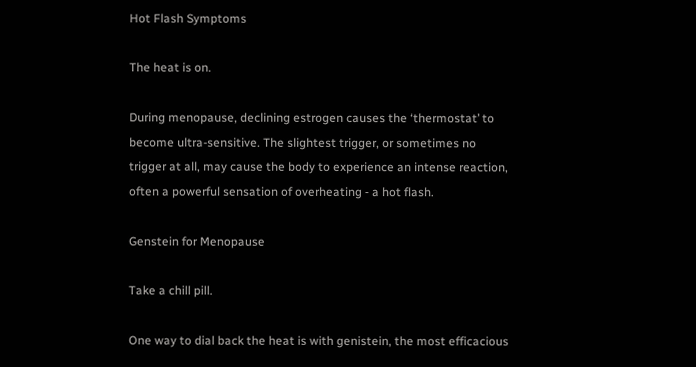Hot Flash Symptoms

The heat is on.

During menopause, declining estrogen causes the ‘thermostat’ to become ultra-sensitive. The slightest trigger, or sometimes no trigger at all, may cause the body to experience an intense reaction, often a powerful sensation of overheating ‑ a hot flash.

Genstein for Menopause

Take a chill pill.

One way to dial back the heat is with genistein, the most efficacious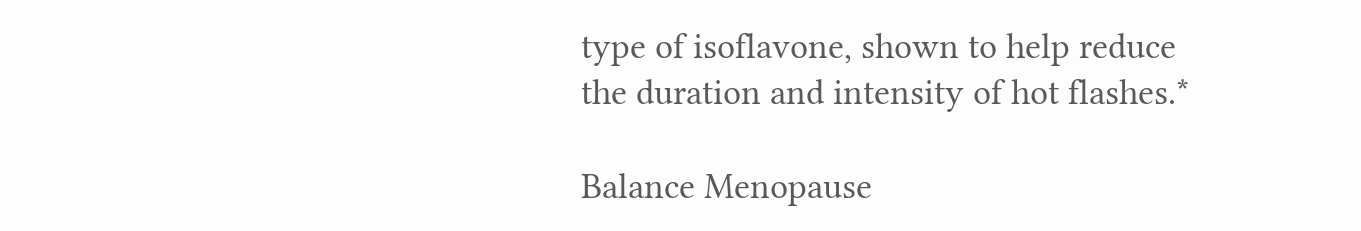type of isoflavone, shown to help reduce the duration and intensity of hot flashes.*

Balance Menopause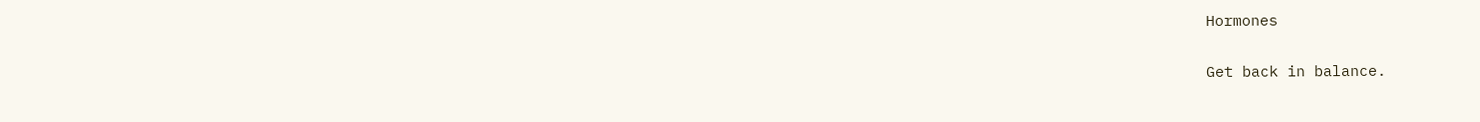Hormones

Get back in balance.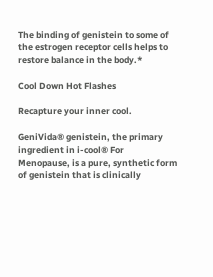The binding of genistein to some of the estrogen receptor cells helps to restore balance in the body.*

Cool Down Hot Flashes

Recapture your inner cool.

GeniVida® genistein, the primary ingredient in i-cool® For Menopause, is a pure, synthetic form of genistein that is clinically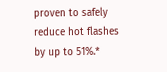proven to safely reduce hot flashes by up to 51%.*